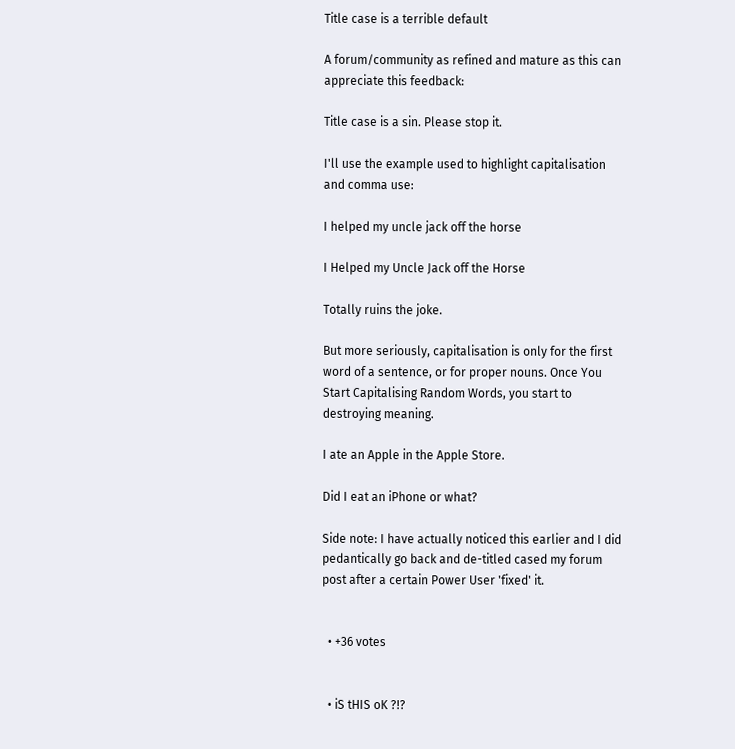Title case is a terrible default

A forum/community as refined and mature as this can appreciate this feedback:

Title case is a sin. Please stop it.

I'll use the example used to highlight capitalisation and comma use:

I helped my uncle jack off the horse

I Helped my Uncle Jack off the Horse

Totally ruins the joke.

But more seriously, capitalisation is only for the first word of a sentence, or for proper nouns. Once You Start Capitalising Random Words, you start to destroying meaning.

I ate an Apple in the Apple Store.

Did I eat an iPhone or what?

Side note: I have actually noticed this earlier and I did pedantically go back and de-titled cased my forum post after a certain Power User 'fixed' it.


  • +36 votes


  • iS tHIS oK ?!?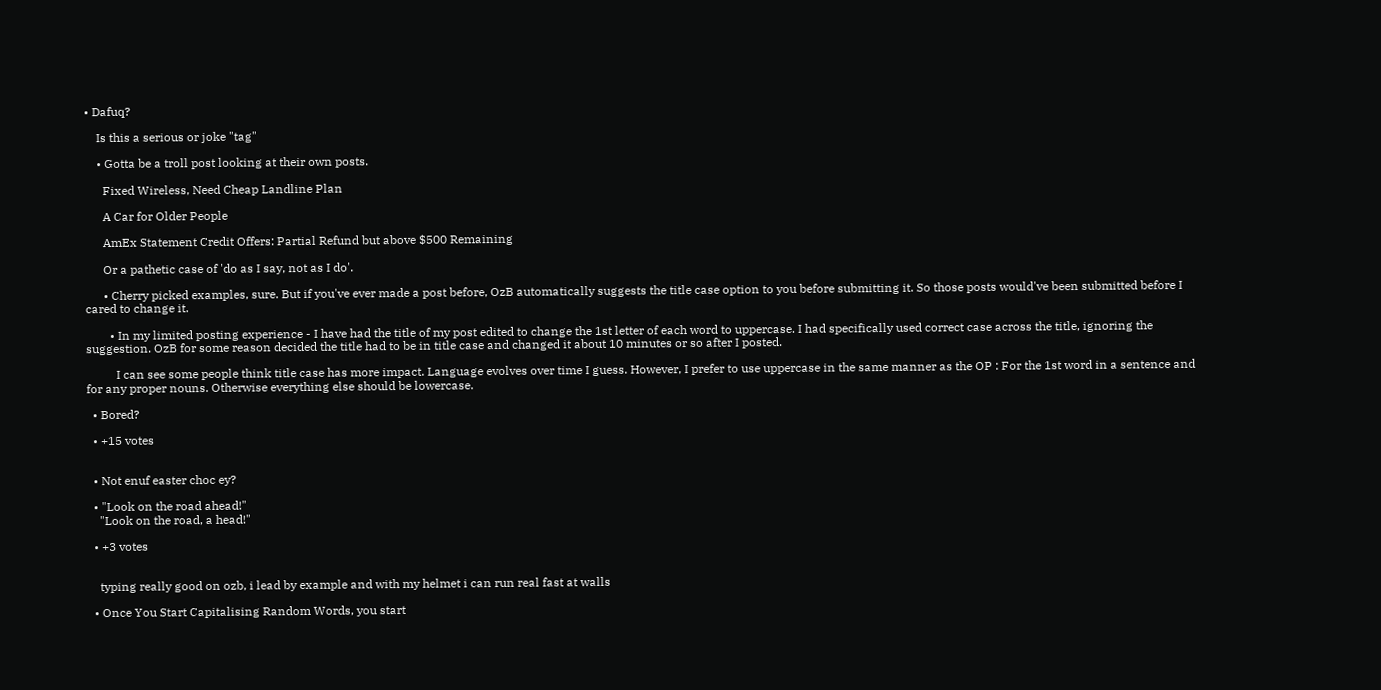• Dafuq?

    Is this a serious or joke "tag"

    • Gotta be a troll post looking at their own posts.

      Fixed Wireless, Need Cheap Landline Plan

      A Car for Older People

      AmEx Statement Credit Offers: Partial Refund but above $500 Remaining

      Or a pathetic case of 'do as I say, not as I do'.

      • Cherry picked examples, sure. But if you've ever made a post before, OzB automatically suggests the title case option to you before submitting it. So those posts would've been submitted before I cared to change it.

        • In my limited posting experience - I have had the title of my post edited to change the 1st letter of each word to uppercase. I had specifically used correct case across the title, ignoring the suggestion. OzB for some reason decided the title had to be in title case and changed it about 10 minutes or so after I posted.

          I can see some people think title case has more impact. Language evolves over time I guess. However, I prefer to use uppercase in the same manner as the OP : For the 1st word in a sentence and for any proper nouns. Otherwise everything else should be lowercase.

  • Bored?

  • +15 votes


  • Not enuf easter choc ey?

  • "Look on the road ahead!"
    "Look on the road, a head!"

  • +3 votes


    typing really good on ozb, i lead by example and with my helmet i can run real fast at walls

  • Once You Start Capitalising Random Words, you start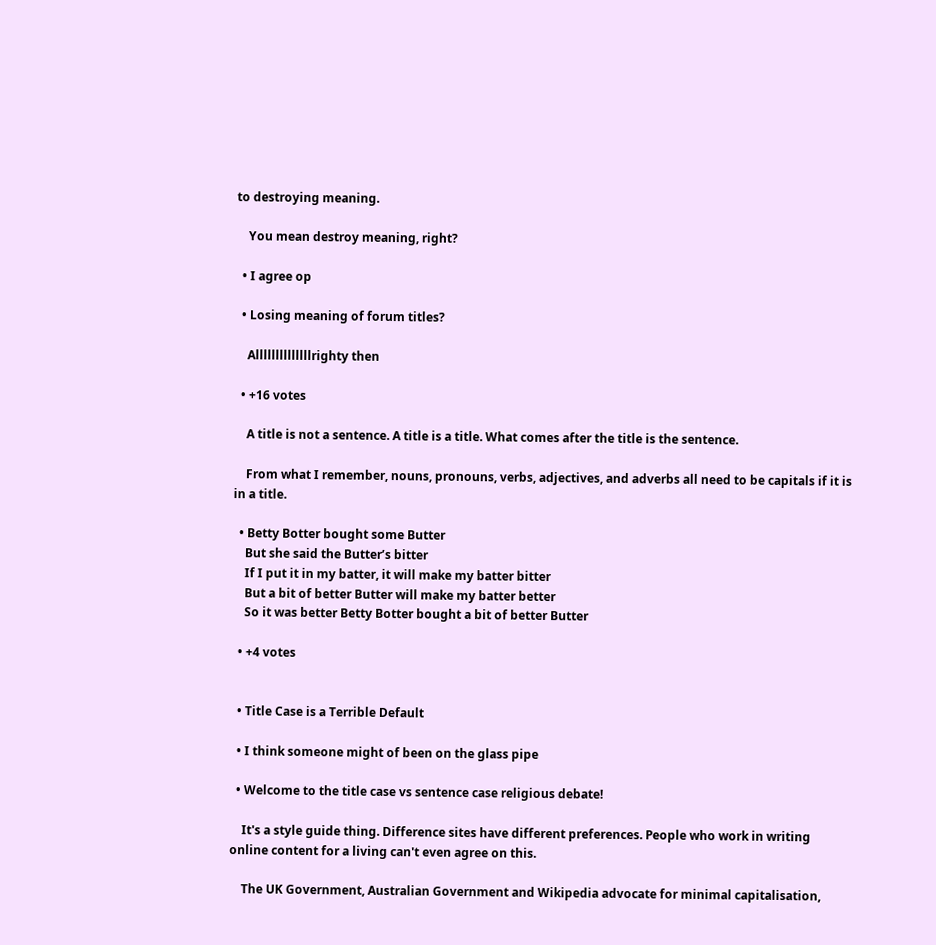to destroying meaning.

    You mean destroy meaning, right?

  • I agree op

  • Losing meaning of forum titles?

    Allllllllllllllrighty then

  • +16 votes

    A title is not a sentence. A title is a title. What comes after the title is the sentence.

    From what I remember, nouns, pronouns, verbs, adjectives, and adverbs all need to be capitals if it is in a title.

  • Betty Botter bought some Butter
    But she said the Butter’s bitter
    If I put it in my batter, it will make my batter bitter
    But a bit of better Butter will make my batter better
    So it was better Betty Botter bought a bit of better Butter

  • +4 votes


  • Title Case is a Terrible Default

  • I think someone might of been on the glass pipe

  • Welcome to the title case vs sentence case religious debate!

    It's a style guide thing. Difference sites have different preferences. People who work in writing online content for a living can't even agree on this.

    The UK Government, Australian Government and Wikipedia advocate for minimal capitalisation,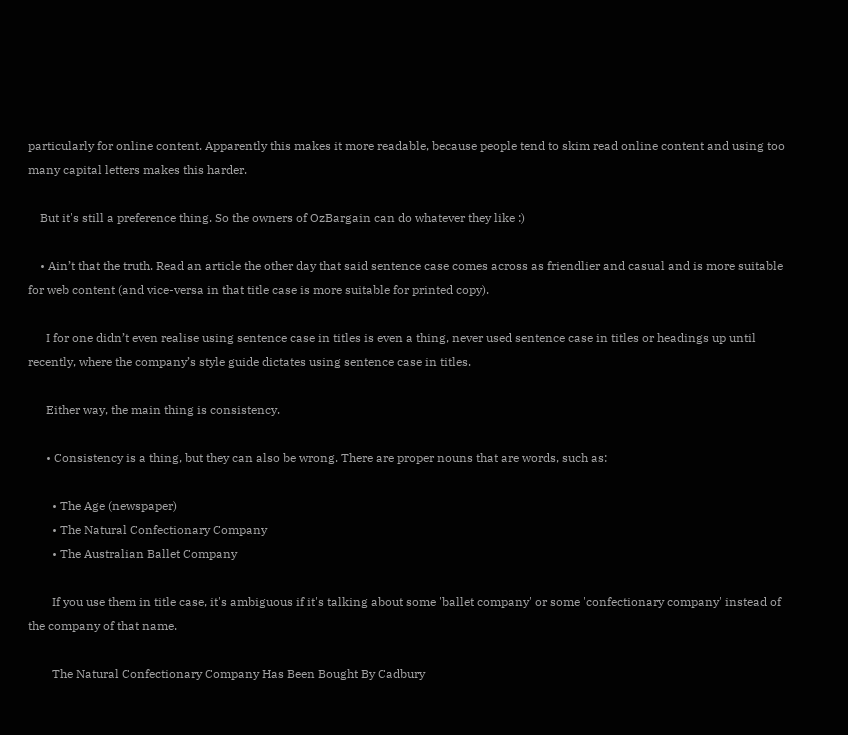particularly for online content. Apparently this makes it more readable, because people tend to skim read online content and using too many capital letters makes this harder.

    But it's still a preference thing. So the owners of OzBargain can do whatever they like :)

    • Ain’t that the truth. Read an article the other day that said sentence case comes across as friendlier and casual and is more suitable for web content (and vice-versa in that title case is more suitable for printed copy).

      I for one didn’t even realise using sentence case in titles is even a thing, never used sentence case in titles or headings up until recently, where the company’s style guide dictates using sentence case in titles.

      Either way, the main thing is consistency.

      • Consistency is a thing, but they can also be wrong. There are proper nouns that are words, such as:

        • The Age (newspaper)
        • The Natural Confectionary Company
        • The Australian Ballet Company

        If you use them in title case, it's ambiguous if it's talking about some 'ballet company' or some 'confectionary company' instead of the company of that name.

        The Natural Confectionary Company Has Been Bought By Cadbury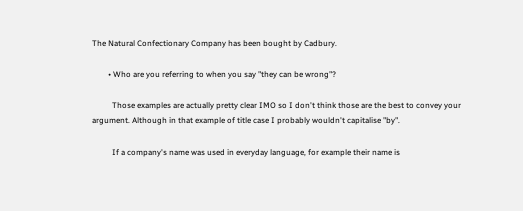The Natural Confectionary Company has been bought by Cadbury.

        • Who are you referring to when you say "they can be wrong"?

          Those examples are actually pretty clear IMO so I don't think those are the best to convey your argument. Although in that example of title case I probably wouldn't capitalise "by".

          If a company's name was used in everyday language, for example their name is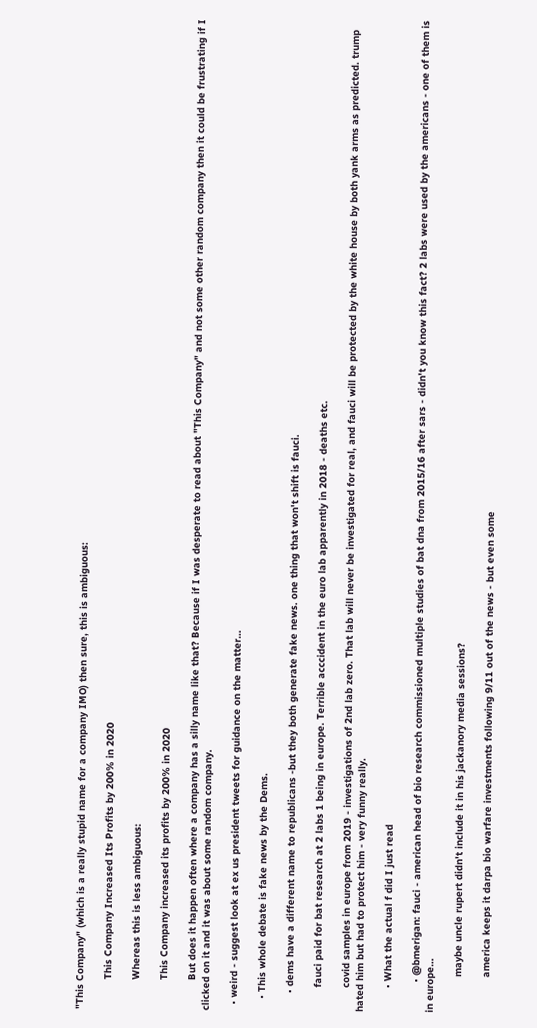"This Company" (which is a really stupid name for a company IMO) then sure, this is ambiguous:

          This Company Increased Its Profits by 200% in 2020

          Whereas this is less ambiguous:

          This Company increased its profits by 200% in 2020

          But does it happen often where a company has a silly name like that? Because if I was desperate to read about "This Company" and not some other random company then it could be frustrating if I clicked on it and it was about some random company.

  • weird - suggest look at ex us president tweets for guidance on the matter…

    • This whole debate is fake news by the Dems.

      • dems have a different name to republicans -but they both generate fake news. one thing that won't shift is fauci.

        fauci paid for bat research at 2 labs 1 being in europe. Terrible acccident in the euro lab apparently in 2018 - deaths etc.

        covid samples in europe from 2019 - investigations of 2nd lab zero. That lab will never be investigated for real, and fauci will be protected by the white house by both yank arms as predicted. trump hated him but had to protect him - very funny really.

        • What the actual f did I just read

          • @bmerigan: fauci - american head of bio research commissioned multiple studies of bat dna from 2015/16 after sars - didn't you know this fact? 2 labs were used by the americans - one of them is in europe…

            maybe uncle rupert didn't include it in his jackanory media sessions?

            america keeps it darpa bio warfare investments following 9/11 out of the news - but even some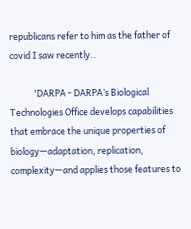republicans refer to him as the father of covid I saw recently..

            'DARPA - DARPA’s Biological Technologies Office develops capabilities that embrace the unique properties of biology—adaptation, replication, complexity—and applies those features to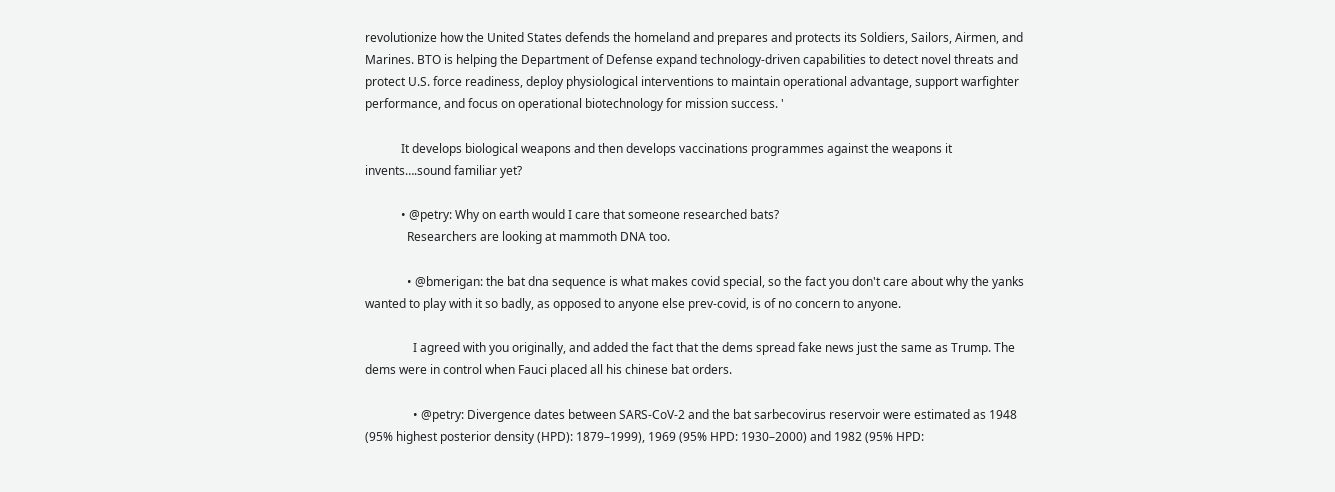revolutionize how the United States defends the homeland and prepares and protects its Soldiers, Sailors, Airmen, and Marines. BTO is helping the Department of Defense expand technology-driven capabilities to detect novel threats and protect U.S. force readiness, deploy physiological interventions to maintain operational advantage, support warfighter performance, and focus on operational biotechnology for mission success. '

            It develops biological weapons and then develops vaccinations programmes against the weapons it invents….sound familiar yet?

            • @petry: Why on earth would I care that someone researched bats?
              Researchers are looking at mammoth DNA too.

              • @bmerigan: the bat dna sequence is what makes covid special, so the fact you don't care about why the yanks wanted to play with it so badly, as opposed to anyone else prev-covid, is of no concern to anyone.

                I agreed with you originally, and added the fact that the dems spread fake news just the same as Trump. The dems were in control when Fauci placed all his chinese bat orders.

                • @petry: Divergence dates between SARS-CoV-2 and the bat sarbecovirus reservoir were estimated as 1948 (95% highest posterior density (HPD): 1879–1999), 1969 (95% HPD: 1930–2000) and 1982 (95% HPD: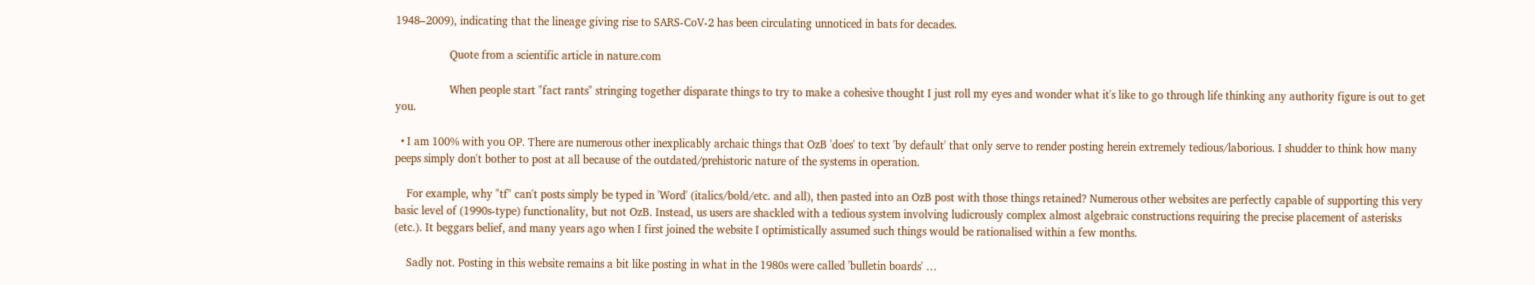1948–2009), indicating that the lineage giving rise to SARS-CoV-2 has been circulating unnoticed in bats for decades.

                  Quote from a scientific article in nature.com

                  When people start "fact rants" stringing together disparate things to try to make a cohesive thought I just roll my eyes and wonder what it's like to go through life thinking any authority figure is out to get you.

  • I am 100% with you OP. There are numerous other inexplicably archaic things that OzB 'does' to text 'by default' that only serve to render posting herein extremely tedious/laborious. I shudder to think how many peeps simply don't bother to post at all because of the outdated/prehistoric nature of the systems in operation.

    For example, why "tf" can't posts simply be typed in 'Word' (italics/bold/etc. and all), then pasted into an OzB post with those things retained? Numerous other websites are perfectly capable of supporting this very basic level of (1990s-type) functionality, but not OzB. Instead, us users are shackled with a tedious system involving ludicrously complex almost algebraic constructions requiring the precise placement of asterisks (etc.). It beggars belief, and many years ago when I first joined the website I optimistically assumed such things would be rationalised within a few months.

    Sadly not. Posting in this website remains a bit like posting in what in the 1980s were called 'bulletin boards' …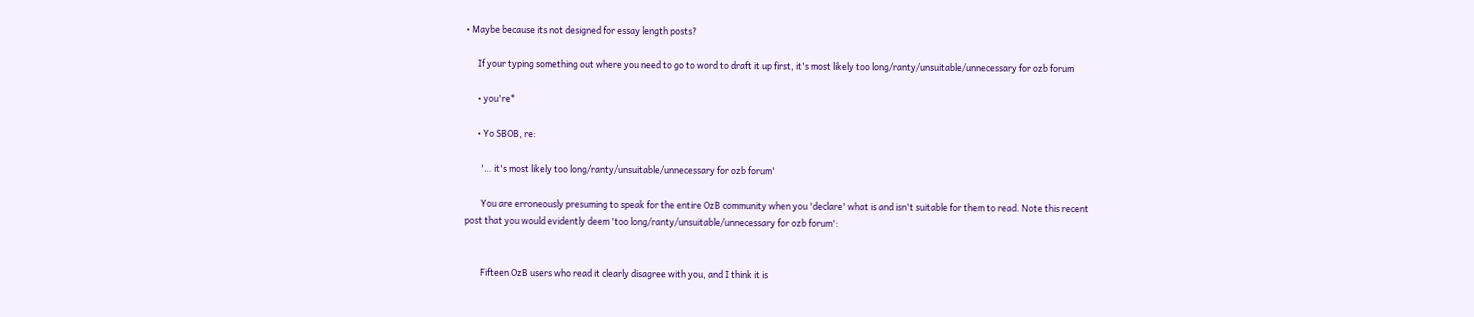• Maybe because its not designed for essay length posts?

      If your typing something out where you need to go to word to draft it up first, it's most likely too long/ranty/unsuitable/unnecessary for ozb forum

      • you're*

      • Yo SBOB, re:

        '… it's most likely too long/ranty/unsuitable/unnecessary for ozb forum'

        You are erroneously presuming to speak for the entire OzB community when you 'declare' what is and isn't suitable for them to read. Note this recent post that you would evidently deem 'too long/ranty/unsuitable/unnecessary for ozb forum':


        Fifteen OzB users who read it clearly disagree with you, and I think it is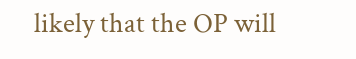likely that the OP will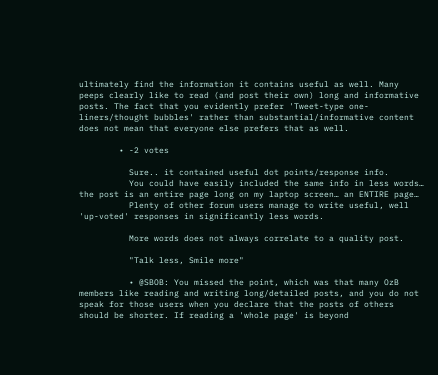ultimately find the information it contains useful as well. Many peeps clearly like to read (and post their own) long and informative posts. The fact that you evidently prefer 'Tweet-type one-liners/thought bubbles' rather than substantial/informative content does not mean that everyone else prefers that as well.

        • -2 votes

          Sure.. it contained useful dot points/response info.
          You could have easily included the same info in less words… the post is an entire page long on my laptop screen… an ENTIRE page…
          Plenty of other forum users manage to write useful, well 'up-voted' responses in significantly less words.

          More words does not always correlate to a quality post.

          "Talk less, Smile more"

          • @SBOB: You missed the point, which was that many OzB members like reading and writing long/detailed posts, and you do not speak for those users when you declare that the posts of others should be shorter. If reading a 'whole page' is beyond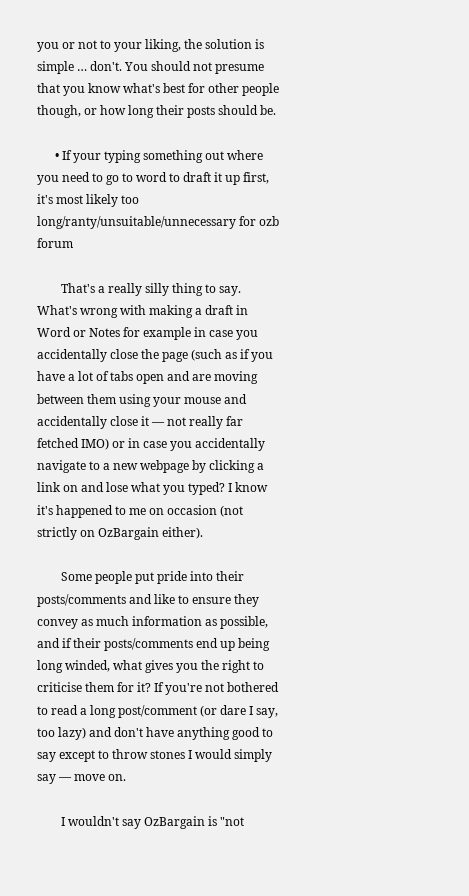you or not to your liking, the solution is simple … don't. You should not presume that you know what's best for other people though, or how long their posts should be.

      • If your typing something out where you need to go to word to draft it up first, it's most likely too long/ranty/unsuitable/unnecessary for ozb forum

        That's a really silly thing to say. What's wrong with making a draft in Word or Notes for example in case you accidentally close the page (such as if you have a lot of tabs open and are moving between them using your mouse and accidentally close it — not really far fetched IMO) or in case you accidentally navigate to a new webpage by clicking a link on and lose what you typed? I know it's happened to me on occasion (not strictly on OzBargain either).

        Some people put pride into their posts/comments and like to ensure they convey as much information as possible, and if their posts/comments end up being long winded, what gives you the right to criticise them for it? If you're not bothered to read a long post/comment (or dare I say, too lazy) and don't have anything good to say except to throw stones I would simply say — move on.

        I wouldn't say OzBargain is "not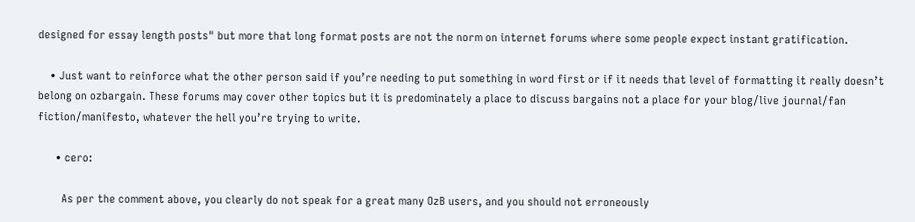designed for essay length posts" but more that long format posts are not the norm on internet forums where some people expect instant gratification.

    • Just want to reinforce what the other person said if you’re needing to put something in word first or if it needs that level of formatting it really doesn’t belong on ozbargain. These forums may cover other topics but it is predominately a place to discuss bargains not a place for your blog/live journal/fan fiction/manifesto, whatever the hell you’re trying to write.

      • cero:

        As per the comment above, you clearly do not speak for a great many OzB users, and you should not erroneously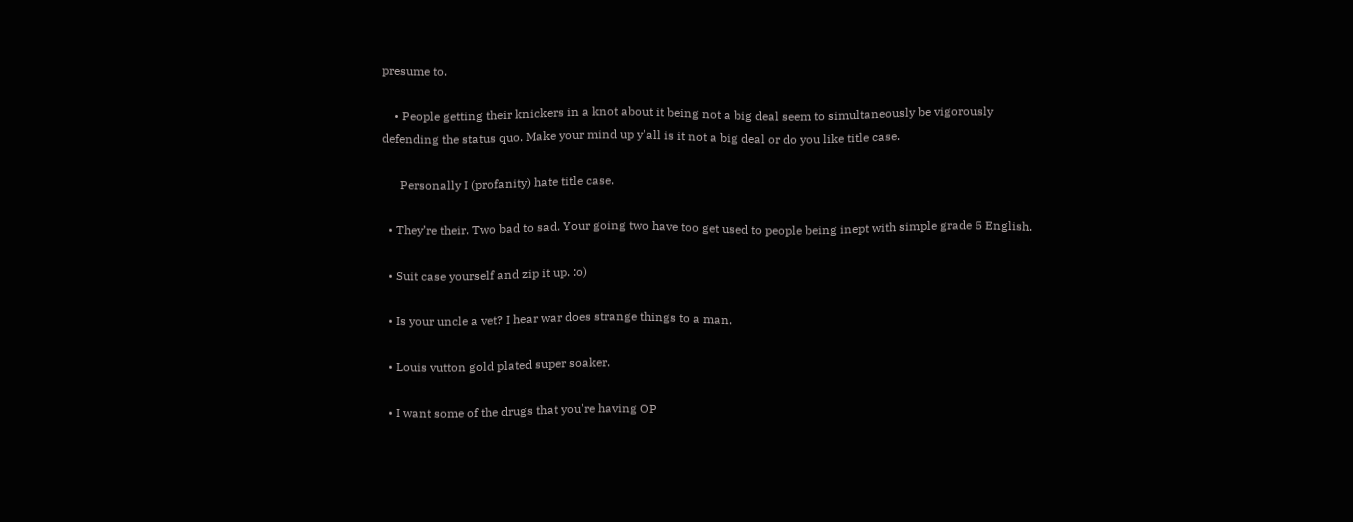presume to.

    • People getting their knickers in a knot about it being not a big deal seem to simultaneously be vigorously defending the status quo. Make your mind up y'all is it not a big deal or do you like title case.

      Personally I (profanity) hate title case.

  • They’re their. Two bad to sad. Your going two have too get used to people being inept with simple grade 5 English.

  • Suit case yourself and zip it up. :o)

  • Is your uncle a vet? I hear war does strange things to a man.

  • Louis vutton gold plated super soaker.

  • I want some of the drugs that you're having OP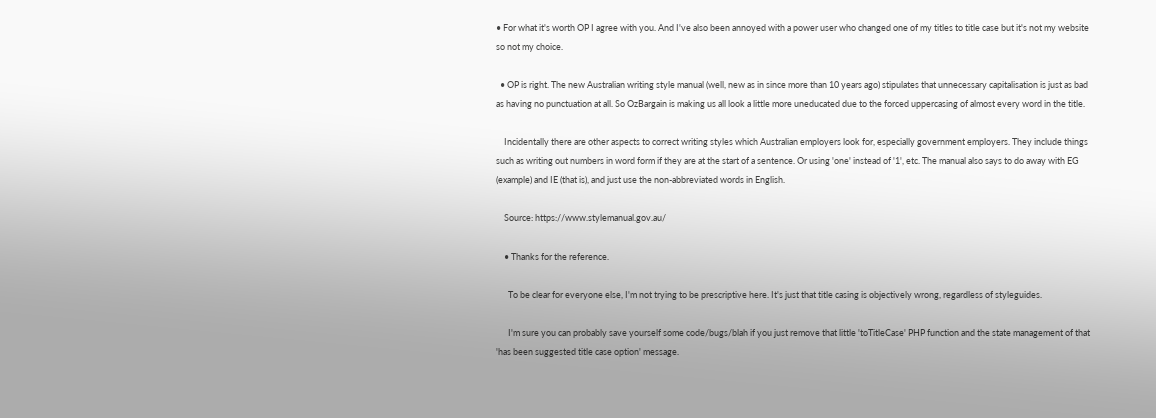• For what it's worth OP I agree with you. And I've also been annoyed with a power user who changed one of my titles to title case but it's not my website so not my choice.

  • OP is right. The new Australian writing style manual (well, new as in since more than 10 years ago) stipulates that unnecessary capitalisation is just as bad as having no punctuation at all. So OzBargain is making us all look a little more uneducated due to the forced uppercasing of almost every word in the title.

    Incidentally there are other aspects to correct writing styles which Australian employers look for, especially government employers. They include things such as writing out numbers in word form if they are at the start of a sentence. Or using 'one' instead of '1', etc. The manual also says to do away with EG (example) and IE (that is), and just use the non-abbreviated words in English.

    Source: https://www.stylemanual.gov.au/

    • Thanks for the reference.

      To be clear for everyone else, I'm not trying to be prescriptive here. It's just that title casing is objectively wrong, regardless of styleguides.

      I'm sure you can probably save yourself some code/bugs/blah if you just remove that little 'toTitleCase' PHP function and the state management of that 'has been suggested title case option' message.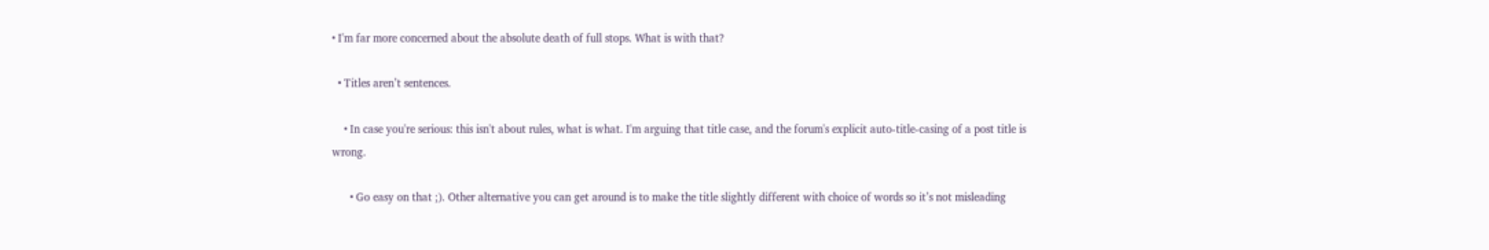• I'm far more concerned about the absolute death of full stops. What is with that?

  • Titles aren’t sentences.

    • In case you're serious: this isn't about rules, what is what. I'm arguing that title case, and the forum's explicit auto-title-casing of a post title is wrong.

      • Go easy on that ;). Other alternative you can get around is to make the title slightly different with choice of words so it’s not misleading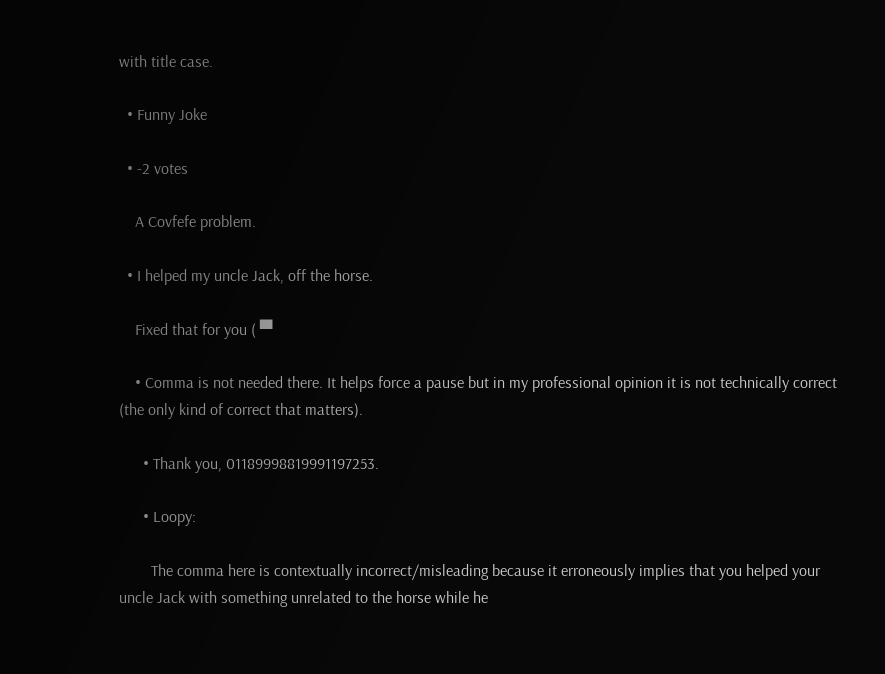with title case.

  • Funny Joke

  • -2 votes

    A Covfefe problem.

  • I helped my uncle Jack, off the horse.

    Fixed that for you ( ▀

    • Comma is not needed there. It helps force a pause but in my professional opinion it is not technically correct (the only kind of correct that matters).

      • Thank you, 01189998819991197253.

      • Loopy:

        The comma here is contextually incorrect/misleading because it erroneously implies that you helped your uncle Jack with something unrelated to the horse while he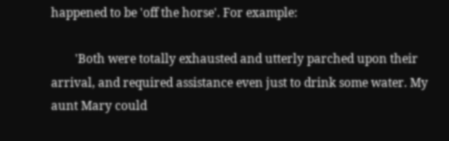happened to be 'off the horse'. For example:

        'Both were totally exhausted and utterly parched upon their arrival, and required assistance even just to drink some water. My aunt Mary could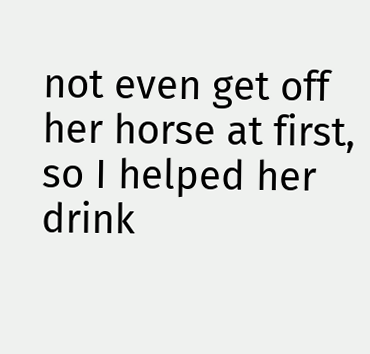not even get off her horse at first, so I helped her drink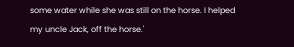some water while she was still on the horse. I helped my uncle Jack, off the horse.'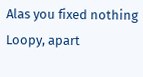Alas you fixed nothing Loopy, apart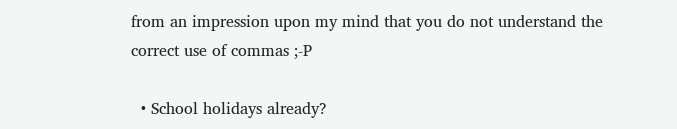from an impression upon my mind that you do not understand the correct use of commas ;-P

  • School holidays already?